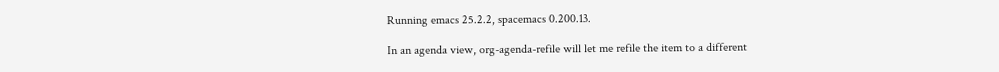Running emacs 25.2.2, spacemacs 0.200.13.

In an agenda view, org-agenda-refile will let me refile the item to a different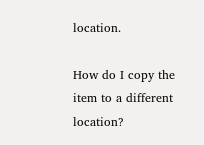location.

How do I copy the item to a different location?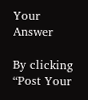Your Answer

By clicking “Post Your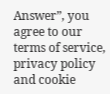Answer”, you agree to our terms of service, privacy policy and cookie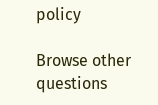policy

Browse other questions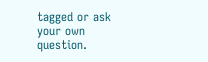tagged or ask your own question.